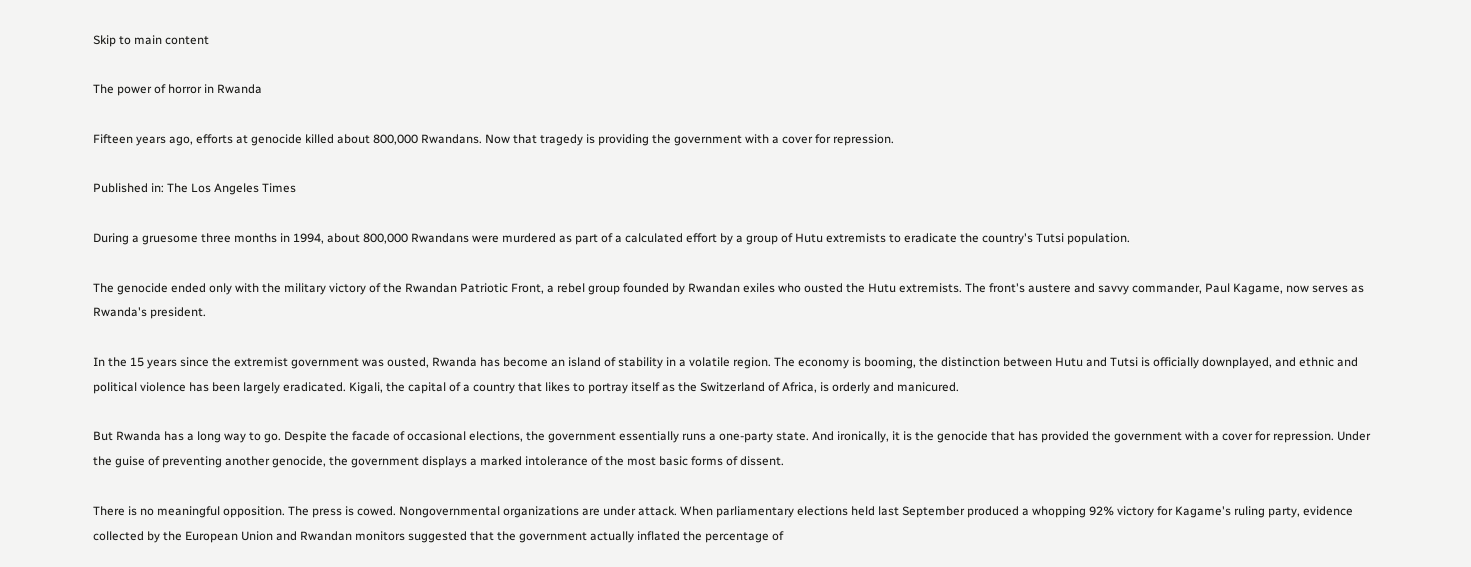Skip to main content

The power of horror in Rwanda

Fifteen years ago, efforts at genocide killed about 800,000 Rwandans. Now that tragedy is providing the government with a cover for repression.

Published in: The Los Angeles Times

During a gruesome three months in 1994, about 800,000 Rwandans were murdered as part of a calculated effort by a group of Hutu extremists to eradicate the country's Tutsi population.

The genocide ended only with the military victory of the Rwandan Patriotic Front, a rebel group founded by Rwandan exiles who ousted the Hutu extremists. The front's austere and savvy commander, Paul Kagame, now serves as Rwanda's president.

In the 15 years since the extremist government was ousted, Rwanda has become an island of stability in a volatile region. The economy is booming, the distinction between Hutu and Tutsi is officially downplayed, and ethnic and political violence has been largely eradicated. Kigali, the capital of a country that likes to portray itself as the Switzerland of Africa, is orderly and manicured.

But Rwanda has a long way to go. Despite the facade of occasional elections, the government essentially runs a one-party state. And ironically, it is the genocide that has provided the government with a cover for repression. Under the guise of preventing another genocide, the government displays a marked intolerance of the most basic forms of dissent.

There is no meaningful opposition. The press is cowed. Nongovernmental organizations are under attack. When parliamentary elections held last September produced a whopping 92% victory for Kagame's ruling party, evidence collected by the European Union and Rwandan monitors suggested that the government actually inflated the percentage of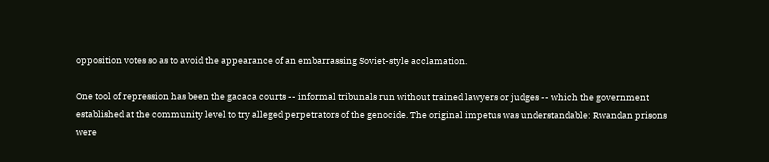opposition votes so as to avoid the appearance of an embarrassing Soviet-style acclamation.

One tool of repression has been the gacaca courts -- informal tribunals run without trained lawyers or judges -- which the government established at the community level to try alleged perpetrators of the genocide. The original impetus was understandable: Rwandan prisons were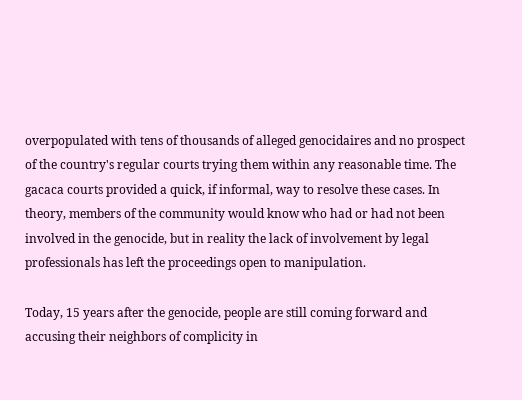overpopulated with tens of thousands of alleged genocidaires and no prospect of the country's regular courts trying them within any reasonable time. The gacaca courts provided a quick, if informal, way to resolve these cases. In theory, members of the community would know who had or had not been involved in the genocide, but in reality the lack of involvement by legal professionals has left the proceedings open to manipulation.

Today, 15 years after the genocide, people are still coming forward and accusing their neighbors of complicity in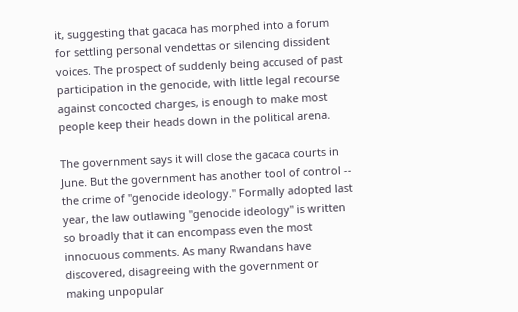it, suggesting that gacaca has morphed into a forum for settling personal vendettas or silencing dissident voices. The prospect of suddenly being accused of past participation in the genocide, with little legal recourse against concocted charges, is enough to make most people keep their heads down in the political arena.

The government says it will close the gacaca courts in June. But the government has another tool of control -- the crime of "genocide ideology." Formally adopted last year, the law outlawing "genocide ideology" is written so broadly that it can encompass even the most innocuous comments. As many Rwandans have discovered, disagreeing with the government or making unpopular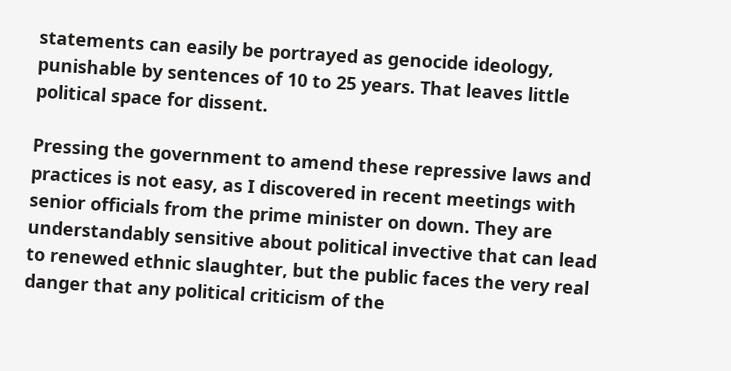statements can easily be portrayed as genocide ideology, punishable by sentences of 10 to 25 years. That leaves little political space for dissent.

Pressing the government to amend these repressive laws and practices is not easy, as I discovered in recent meetings with senior officials from the prime minister on down. They are understandably sensitive about political invective that can lead to renewed ethnic slaughter, but the public faces the very real danger that any political criticism of the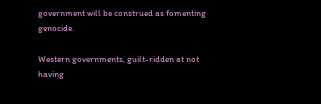government will be construed as fomenting genocide.

Western governments, guilt-ridden at not having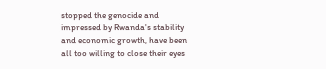stopped the genocide and impressed by Rwanda's stability and economic growth, have been all too willing to close their eyes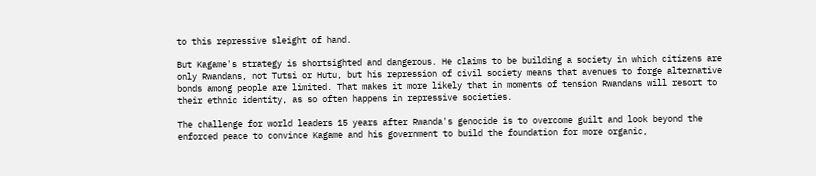to this repressive sleight of hand.

But Kagame's strategy is shortsighted and dangerous. He claims to be building a society in which citizens are only Rwandans, not Tutsi or Hutu, but his repression of civil society means that avenues to forge alternative bonds among people are limited. That makes it more likely that in moments of tension Rwandans will resort to their ethnic identity, as so often happens in repressive societies.

The challenge for world leaders 15 years after Rwanda's genocide is to overcome guilt and look beyond the enforced peace to convince Kagame and his government to build the foundation for more organic,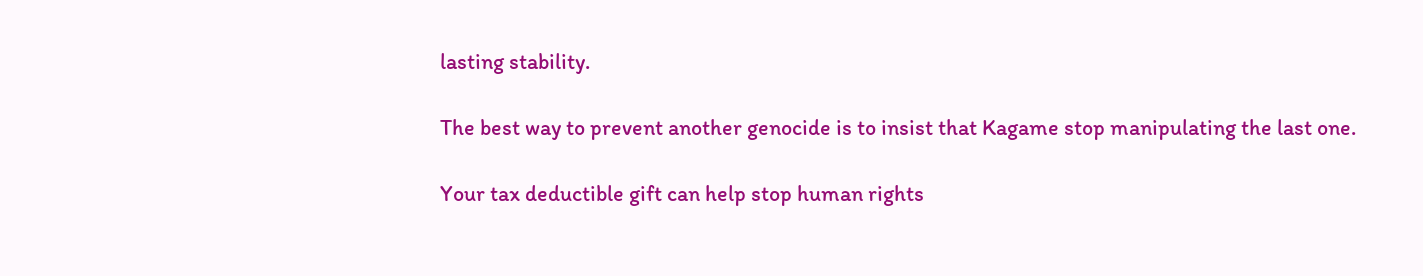lasting stability.

The best way to prevent another genocide is to insist that Kagame stop manipulating the last one.

Your tax deductible gift can help stop human rights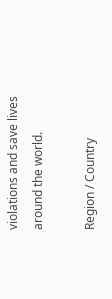violations and save lives around the world.

Region / Country